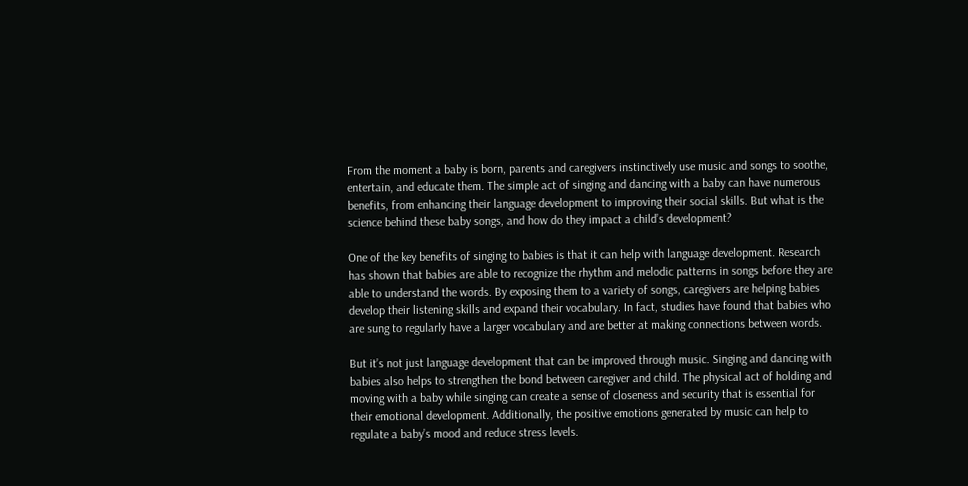From the moment a baby is born, parents and caregivers instinctively use music and songs to soothe, entertain, and educate them. The simple act of singing and dancing with a baby can have numerous benefits, from enhancing their language development to improving their social skills. But what is the science behind these baby songs, and how do they impact a child’s development?

One of the key benefits of singing to babies is that it can help with language development. Research has shown that babies are able to recognize the rhythm and melodic patterns in songs before they are able to understand the words. By exposing them to a variety of songs, caregivers are helping babies develop their listening skills and expand their vocabulary. In fact, studies have found that babies who are sung to regularly have a larger vocabulary and are better at making connections between words.

But it’s not just language development that can be improved through music. Singing and dancing with babies also helps to strengthen the bond between caregiver and child. The physical act of holding and moving with a baby while singing can create a sense of closeness and security that is essential for their emotional development. Additionally, the positive emotions generated by music can help to regulate a baby’s mood and reduce stress levels.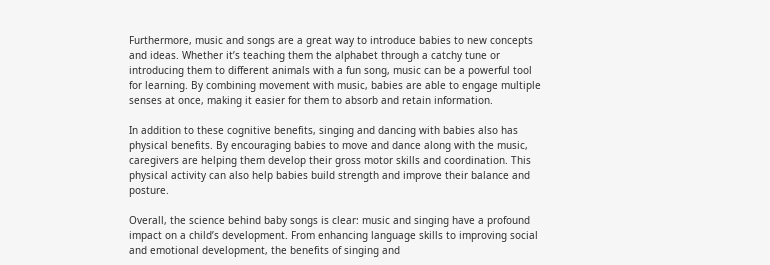Furthermore, music and songs are a great way to introduce babies to new concepts and ideas. Whether it’s teaching them the alphabet through a catchy tune or introducing them to different animals with a fun song, music can be a powerful tool for learning. By combining movement with music, babies are able to engage multiple senses at once, making it easier for them to absorb and retain information.

In addition to these cognitive benefits, singing and dancing with babies also has physical benefits. By encouraging babies to move and dance along with the music, caregivers are helping them develop their gross motor skills and coordination. This physical activity can also help babies build strength and improve their balance and posture.

Overall, the science behind baby songs is clear: music and singing have a profound impact on a child’s development. From enhancing language skills to improving social and emotional development, the benefits of singing and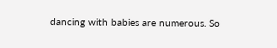dancing with babies are numerous. So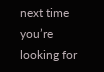next time you’re looking for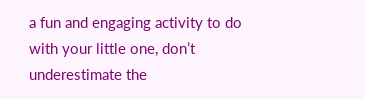a fun and engaging activity to do with your little one, don’t underestimate the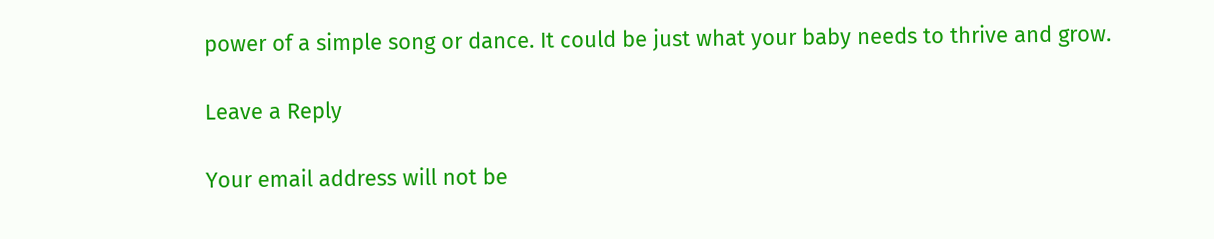power of a simple song or dance. It could be just what your baby needs to thrive and grow.

Leave a Reply

Your email address will not be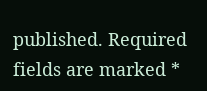published. Required fields are marked *